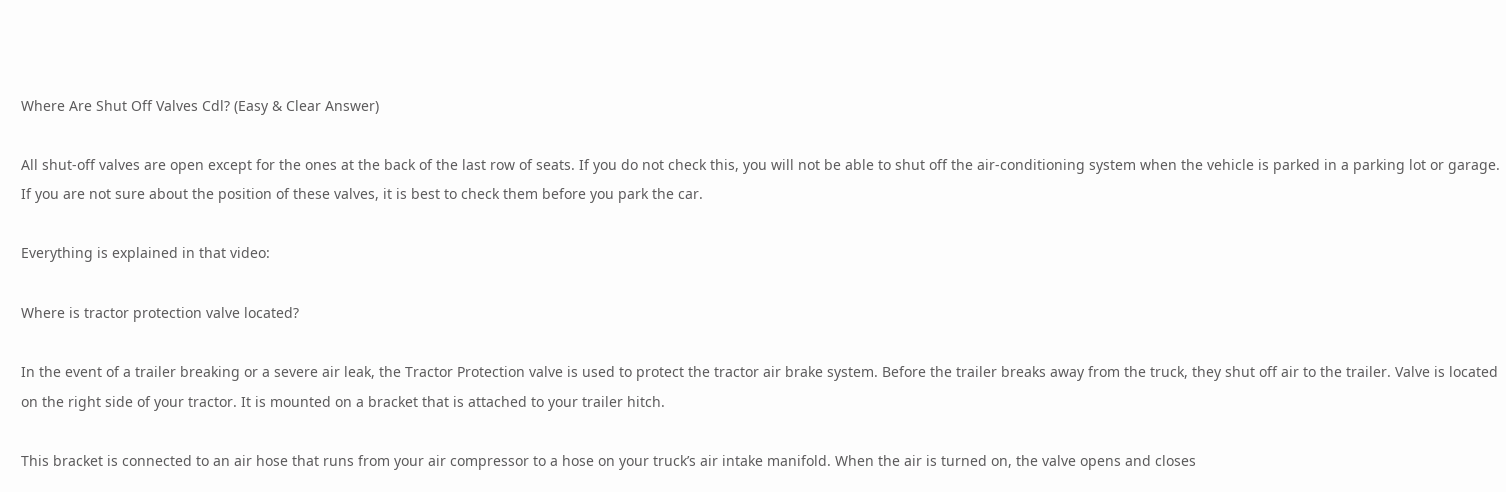Where Are Shut Off Valves Cdl? (Easy & Clear Answer)

All shut-off valves are open except for the ones at the back of the last row of seats. If you do not check this, you will not be able to shut off the air-conditioning system when the vehicle is parked in a parking lot or garage. If you are not sure about the position of these valves, it is best to check them before you park the car.

Everything is explained in that video:

Where is tractor protection valve located?

In the event of a trailer breaking or a severe air leak, the Tractor Protection valve is used to protect the tractor air brake system. Before the trailer breaks away from the truck, they shut off air to the trailer. Valve is located on the right side of your tractor. It is mounted on a bracket that is attached to your trailer hitch.

This bracket is connected to an air hose that runs from your air compressor to a hose on your truck’s air intake manifold. When the air is turned on, the valve opens and closes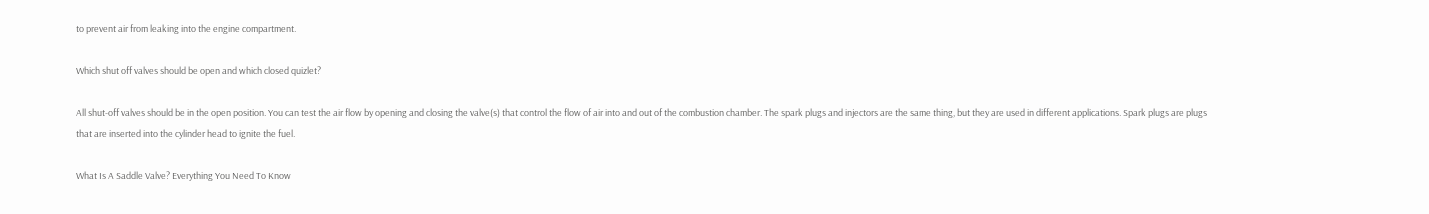to prevent air from leaking into the engine compartment.

Which shut off valves should be open and which closed quizlet?

All shut-off valves should be in the open position. You can test the air flow by opening and closing the valve(s) that control the flow of air into and out of the combustion chamber. The spark plugs and injectors are the same thing, but they are used in different applications. Spark plugs are plugs that are inserted into the cylinder head to ignite the fuel.

What Is A Saddle Valve? Everything You Need To Know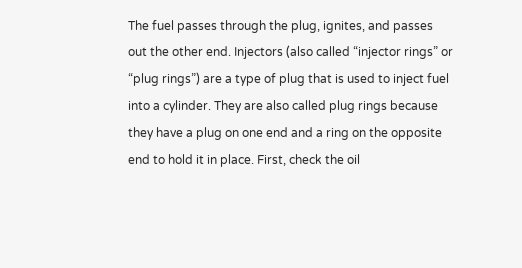The fuel passes through the plug, ignites, and passes out the other end. Injectors (also called “injector rings” or “plug rings”) are a type of plug that is used to inject fuel into a cylinder. They are also called plug rings because they have a plug on one end and a ring on the opposite end to hold it in place. First, check the oil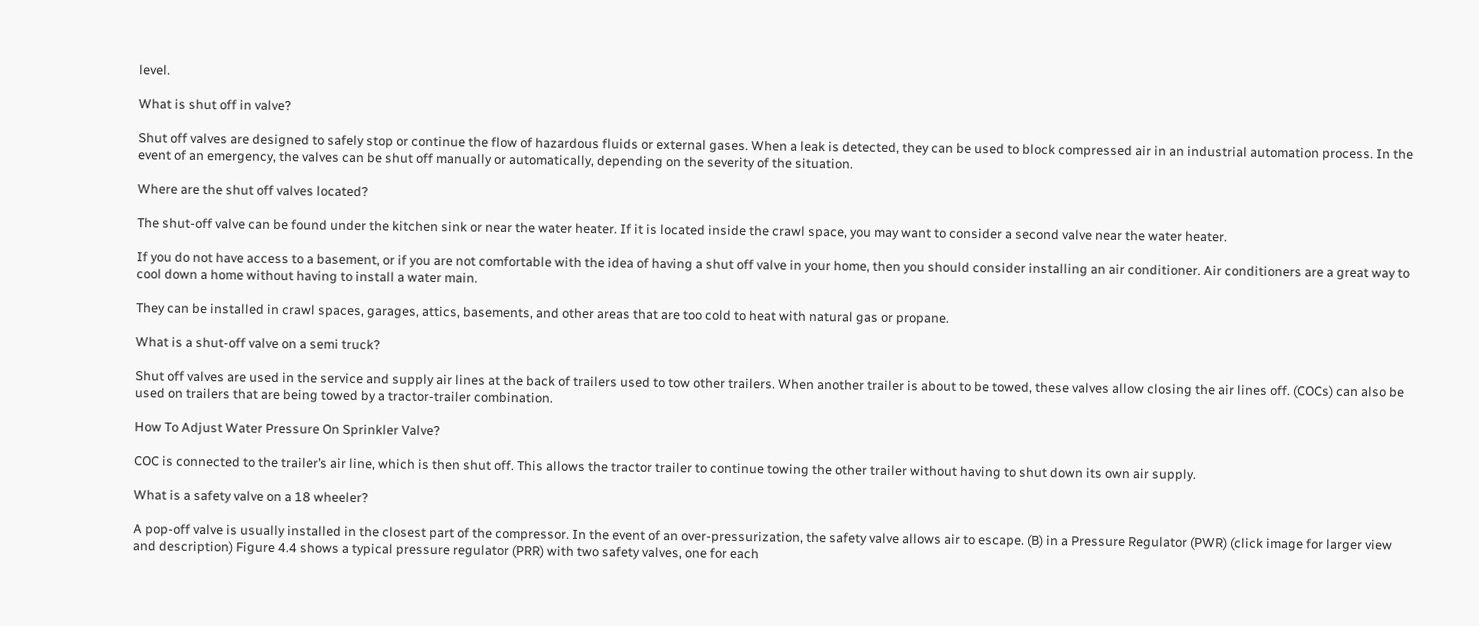level.

What is shut off in valve?

Shut off valves are designed to safely stop or continue the flow of hazardous fluids or external gases. When a leak is detected, they can be used to block compressed air in an industrial automation process. In the event of an emergency, the valves can be shut off manually or automatically, depending on the severity of the situation.

Where are the shut off valves located?

The shut-off valve can be found under the kitchen sink or near the water heater. If it is located inside the crawl space, you may want to consider a second valve near the water heater.

If you do not have access to a basement, or if you are not comfortable with the idea of having a shut off valve in your home, then you should consider installing an air conditioner. Air conditioners are a great way to cool down a home without having to install a water main.

They can be installed in crawl spaces, garages, attics, basements, and other areas that are too cold to heat with natural gas or propane.

What is a shut-off valve on a semi truck?

Shut off valves are used in the service and supply air lines at the back of trailers used to tow other trailers. When another trailer is about to be towed, these valves allow closing the air lines off. (COCs) can also be used on trailers that are being towed by a tractor-trailer combination.

How To Adjust Water Pressure On Sprinkler Valve?

COC is connected to the trailer’s air line, which is then shut off. This allows the tractor trailer to continue towing the other trailer without having to shut down its own air supply.

What is a safety valve on a 18 wheeler?

A pop-off valve is usually installed in the closest part of the compressor. In the event of an over-pressurization, the safety valve allows air to escape. (B) in a Pressure Regulator (PWR) (click image for larger view and description) Figure 4.4 shows a typical pressure regulator (PRR) with two safety valves, one for each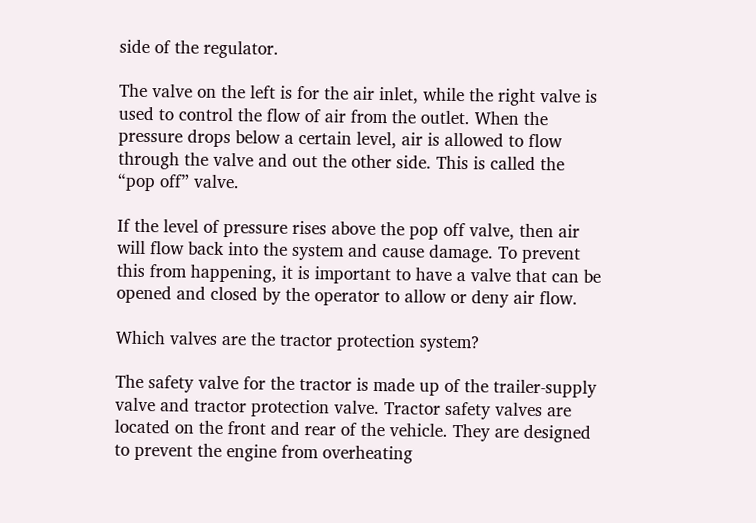side of the regulator.

The valve on the left is for the air inlet, while the right valve is used to control the flow of air from the outlet. When the pressure drops below a certain level, air is allowed to flow through the valve and out the other side. This is called the “pop off” valve.

If the level of pressure rises above the pop off valve, then air will flow back into the system and cause damage. To prevent this from happening, it is important to have a valve that can be opened and closed by the operator to allow or deny air flow.

Which valves are the tractor protection system?

The safety valve for the tractor is made up of the trailer-supply valve and tractor protection valve. Tractor safety valves are located on the front and rear of the vehicle. They are designed to prevent the engine from overheating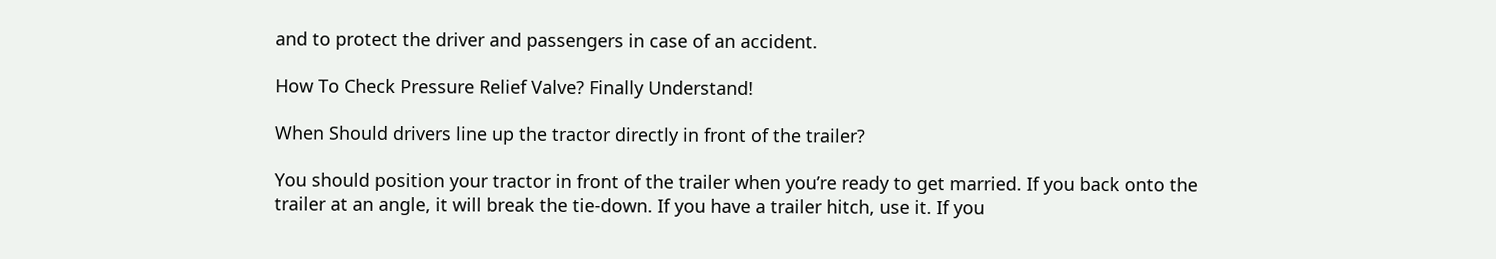and to protect the driver and passengers in case of an accident.

How To Check Pressure Relief Valve? Finally Understand!

When Should drivers line up the tractor directly in front of the trailer?

You should position your tractor in front of the trailer when you’re ready to get married. If you back onto the trailer at an angle, it will break the tie-down. If you have a trailer hitch, use it. If you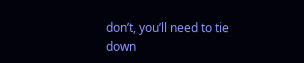don’t, you’ll need to tie down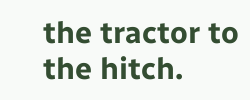the tractor to the hitch.